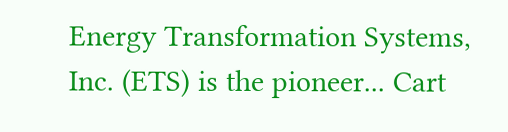Energy Transformation Systems, Inc. (ETS) is the pioneer... Cart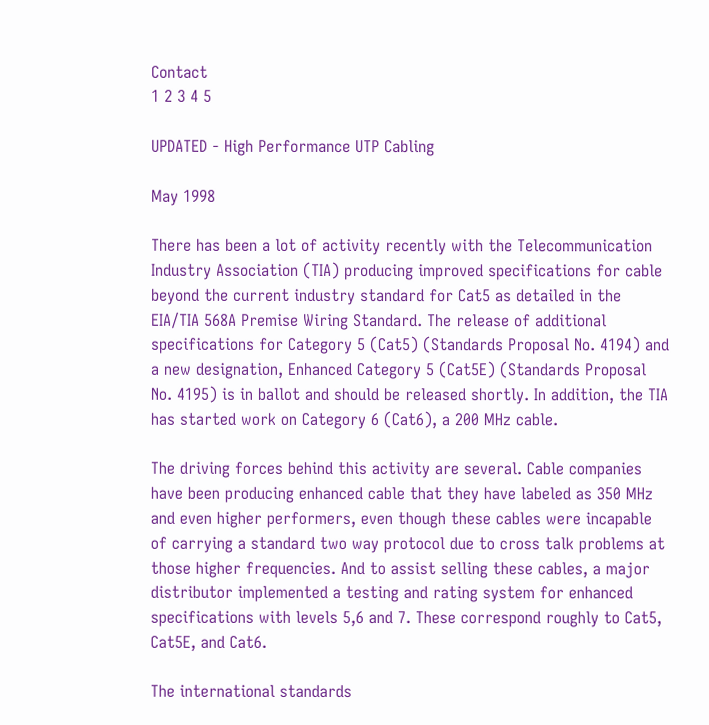Contact
1 2 3 4 5

UPDATED - High Performance UTP Cabling

May 1998

There has been a lot of activity recently with the Telecommunication Industry Association (TIA) producing improved specifications for cable beyond the current industry standard for Cat5 as detailed in the EIA/TIA 568A Premise Wiring Standard. The release of additional specifications for Category 5 (Cat5) (Standards Proposal No. 4194) and a new designation, Enhanced Category 5 (Cat5E) (Standards Proposal No. 4195) is in ballot and should be released shortly. In addition, the TIA has started work on Category 6 (Cat6), a 200 MHz cable.

The driving forces behind this activity are several. Cable companies have been producing enhanced cable that they have labeled as 350 MHz and even higher performers, even though these cables were incapable of carrying a standard two way protocol due to cross talk problems at those higher frequencies. And to assist selling these cables, a major distributor implemented a testing and rating system for enhanced specifications with levels 5,6 and 7. These correspond roughly to Cat5, Cat5E, and Cat6.

The international standards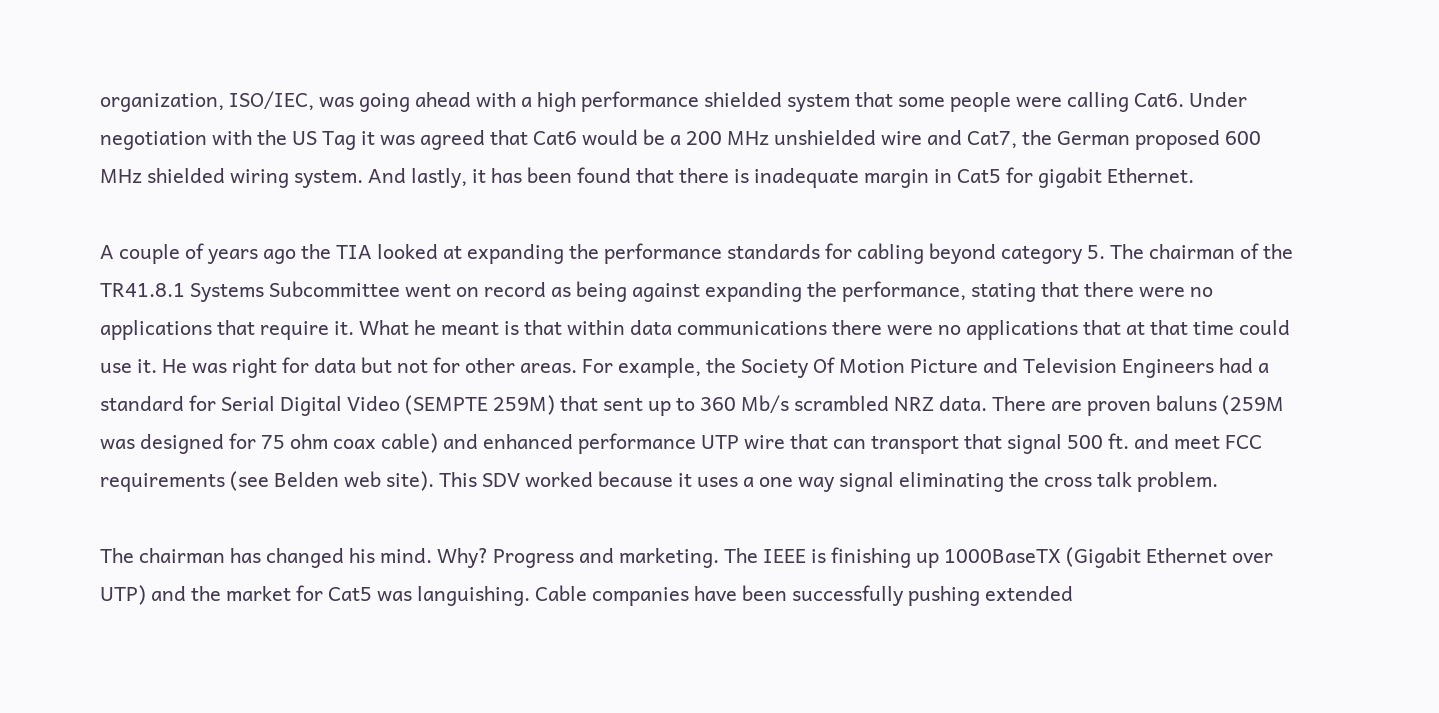organization, ISO/IEC, was going ahead with a high performance shielded system that some people were calling Cat6. Under negotiation with the US Tag it was agreed that Cat6 would be a 200 MHz unshielded wire and Cat7, the German proposed 600 MHz shielded wiring system. And lastly, it has been found that there is inadequate margin in Cat5 for gigabit Ethernet.

A couple of years ago the TIA looked at expanding the performance standards for cabling beyond category 5. The chairman of the TR41.8.1 Systems Subcommittee went on record as being against expanding the performance, stating that there were no applications that require it. What he meant is that within data communications there were no applications that at that time could use it. He was right for data but not for other areas. For example, the Society Of Motion Picture and Television Engineers had a standard for Serial Digital Video (SEMPTE 259M) that sent up to 360 Mb/s scrambled NRZ data. There are proven baluns (259M was designed for 75 ohm coax cable) and enhanced performance UTP wire that can transport that signal 500 ft. and meet FCC requirements (see Belden web site). This SDV worked because it uses a one way signal eliminating the cross talk problem.

The chairman has changed his mind. Why? Progress and marketing. The IEEE is finishing up 1000BaseTX (Gigabit Ethernet over UTP) and the market for Cat5 was languishing. Cable companies have been successfully pushing extended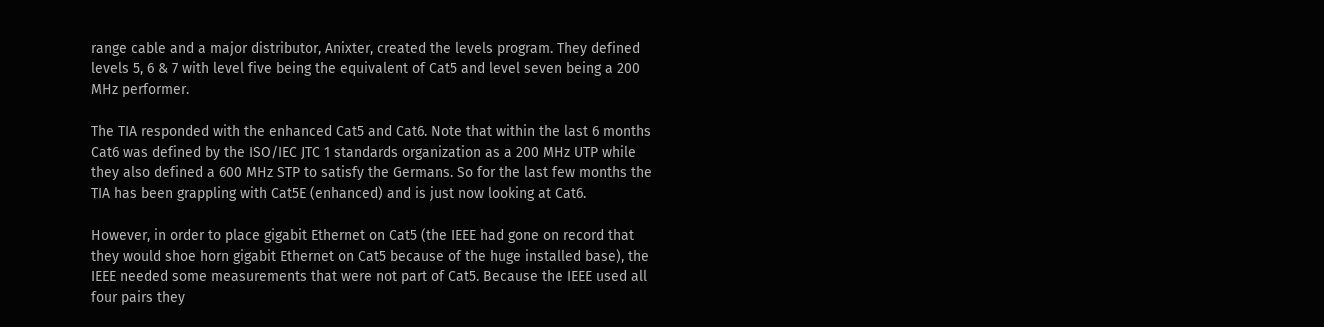range cable and a major distributor, Anixter, created the levels program. They defined levels 5, 6 & 7 with level five being the equivalent of Cat5 and level seven being a 200 MHz performer.

The TIA responded with the enhanced Cat5 and Cat6. Note that within the last 6 months Cat6 was defined by the ISO/IEC JTC 1 standards organization as a 200 MHz UTP while they also defined a 600 MHz STP to satisfy the Germans. So for the last few months the TIA has been grappling with Cat5E (enhanced) and is just now looking at Cat6.

However, in order to place gigabit Ethernet on Cat5 (the IEEE had gone on record that they would shoe horn gigabit Ethernet on Cat5 because of the huge installed base), the IEEE needed some measurements that were not part of Cat5. Because the IEEE used all four pairs they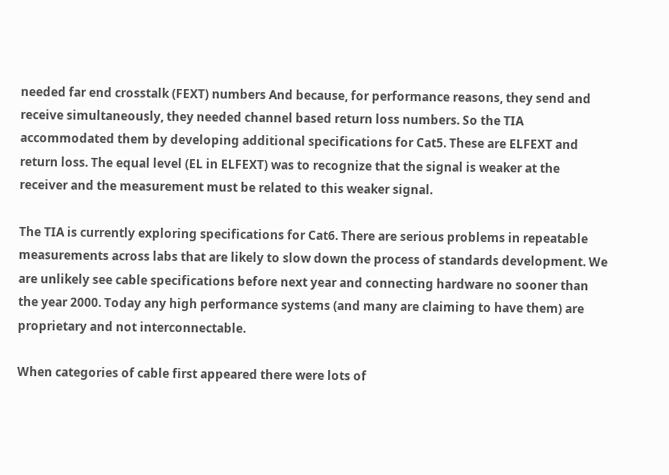needed far end crosstalk (FEXT) numbers And because, for performance reasons, they send and receive simultaneously, they needed channel based return loss numbers. So the TIA accommodated them by developing additional specifications for Cat5. These are ELFEXT and return loss. The equal level (EL in ELFEXT) was to recognize that the signal is weaker at the receiver and the measurement must be related to this weaker signal.

The TIA is currently exploring specifications for Cat6. There are serious problems in repeatable measurements across labs that are likely to slow down the process of standards development. We are unlikely see cable specifications before next year and connecting hardware no sooner than the year 2000. Today any high performance systems (and many are claiming to have them) are proprietary and not interconnectable.

When categories of cable first appeared there were lots of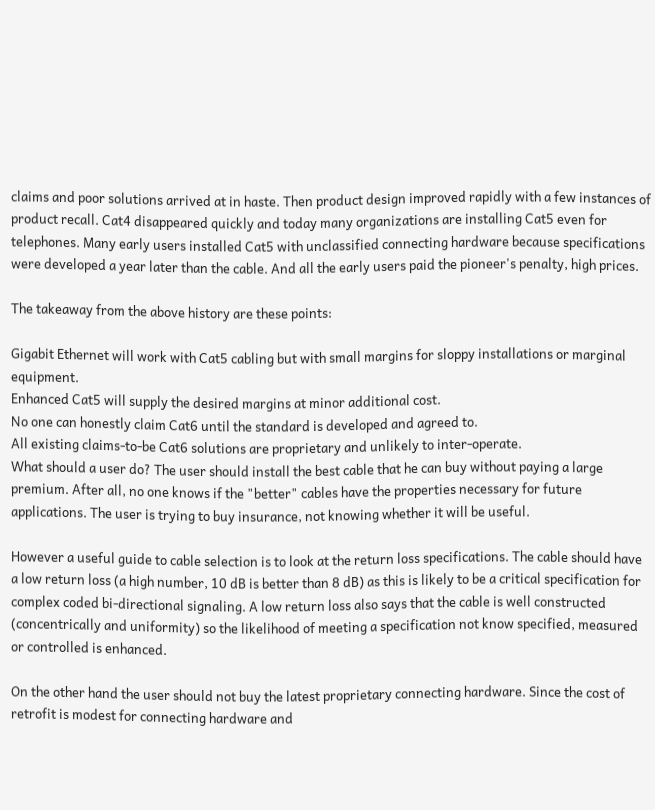claims and poor solutions arrived at in haste. Then product design improved rapidly with a few instances of product recall. Cat4 disappeared quickly and today many organizations are installing Cat5 even for telephones. Many early users installed Cat5 with unclassified connecting hardware because specifications were developed a year later than the cable. And all the early users paid the pioneer's penalty, high prices.

The takeaway from the above history are these points:

Gigabit Ethernet will work with Cat5 cabling but with small margins for sloppy installations or marginal equipment.
Enhanced Cat5 will supply the desired margins at minor additional cost.
No one can honestly claim Cat6 until the standard is developed and agreed to.
All existing claims-to-be Cat6 solutions are proprietary and unlikely to inter-operate.
What should a user do? The user should install the best cable that he can buy without paying a large premium. After all, no one knows if the "better" cables have the properties necessary for future applications. The user is trying to buy insurance, not knowing whether it will be useful.

However a useful guide to cable selection is to look at the return loss specifications. The cable should have a low return loss (a high number, 10 dB is better than 8 dB) as this is likely to be a critical specification for complex coded bi-directional signaling. A low return loss also says that the cable is well constructed (concentrically and uniformity) so the likelihood of meeting a specification not know specified, measured or controlled is enhanced.

On the other hand the user should not buy the latest proprietary connecting hardware. Since the cost of retrofit is modest for connecting hardware and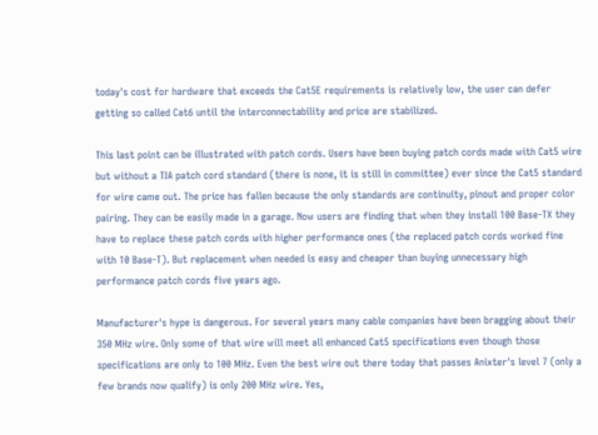today's cost for hardware that exceeds the Cat5E requirements is relatively low, the user can defer getting so called Cat6 until the interconnectability and price are stabilized.

This last point can be illustrated with patch cords. Users have been buying patch cords made with Cat5 wire but without a TIA patch cord standard (there is none, it is still in committee) ever since the Cat5 standard for wire came out. The price has fallen because the only standards are continuity, pinout and proper color pairing. They can be easily made in a garage. Now users are finding that when they install 100 Base-TX they have to replace these patch cords with higher performance ones (the replaced patch cords worked fine with 10 Base-T). But replacement when needed is easy and cheaper than buying unnecessary high performance patch cords five years ago.

Manufacturer's hype is dangerous. For several years many cable companies have been bragging about their 350 MHz wire. Only some of that wire will meet all enhanced Cat5 specifications even though those specifications are only to 100 MHz. Even the best wire out there today that passes Anixter's level 7 (only a few brands now qualify) is only 200 MHz wire. Yes,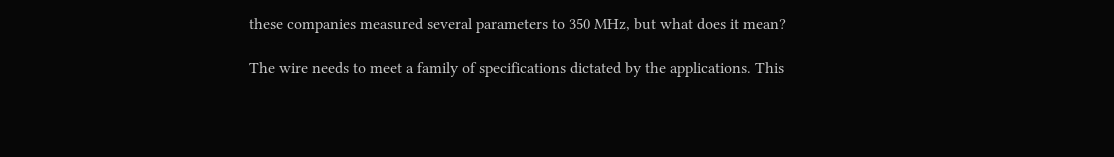these companies measured several parameters to 350 MHz, but what does it mean?

The wire needs to meet a family of specifications dictated by the applications. This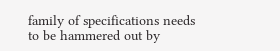family of specifications needs to be hammered out by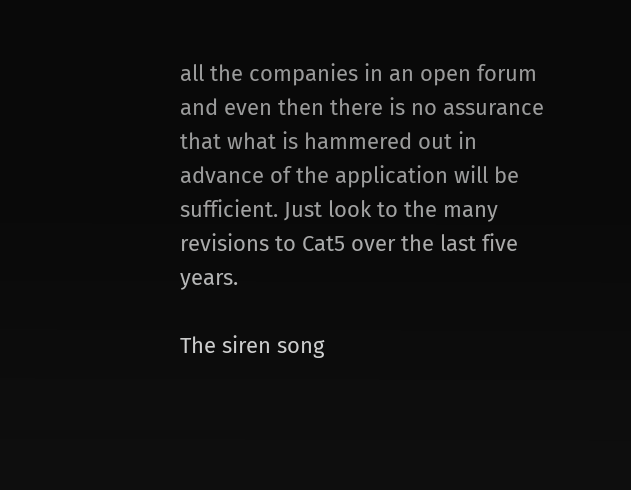all the companies in an open forum and even then there is no assurance that what is hammered out in advance of the application will be sufficient. Just look to the many revisions to Cat5 over the last five years.

The siren song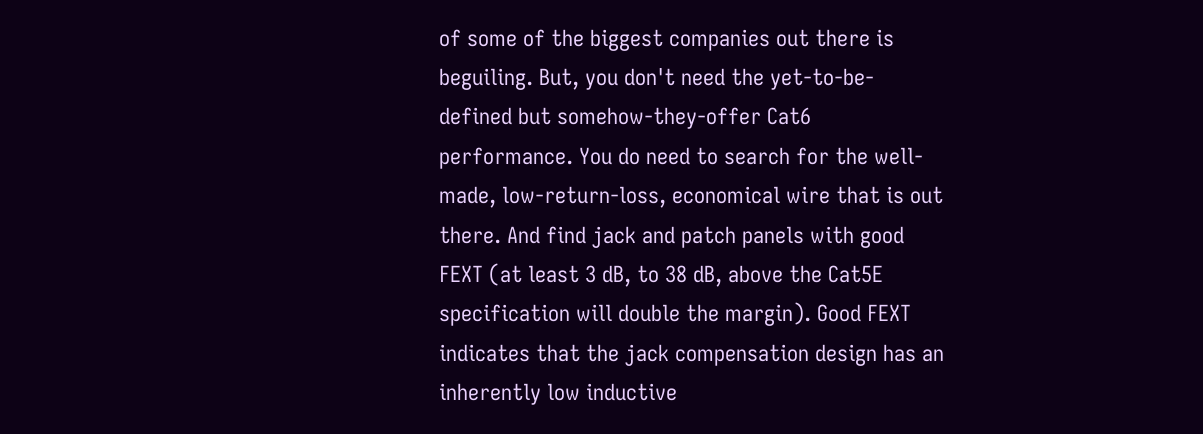of some of the biggest companies out there is beguiling. But, you don't need the yet-to-be-defined but somehow-they-offer Cat6 performance. You do need to search for the well-made, low-return-loss, economical wire that is out there. And find jack and patch panels with good FEXT (at least 3 dB, to 38 dB, above the Cat5E specification will double the margin). Good FEXT indicates that the jack compensation design has an inherently low inductive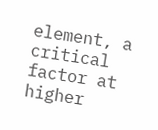element, a critical factor at higher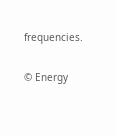frequencies.

© Energy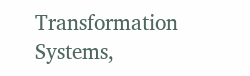Transformation Systems,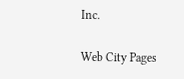Inc.

Web City Pages